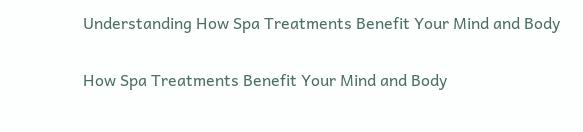Understanding How Spa Treatments Benefit Your Mind and Body

How Spa Treatments Benefit Your Mind and Body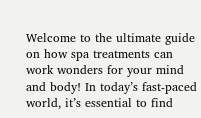Welcome to the ultimate guide on how spa treatments can work wonders for your mind and body! In today’s fast-paced world, it’s essential to find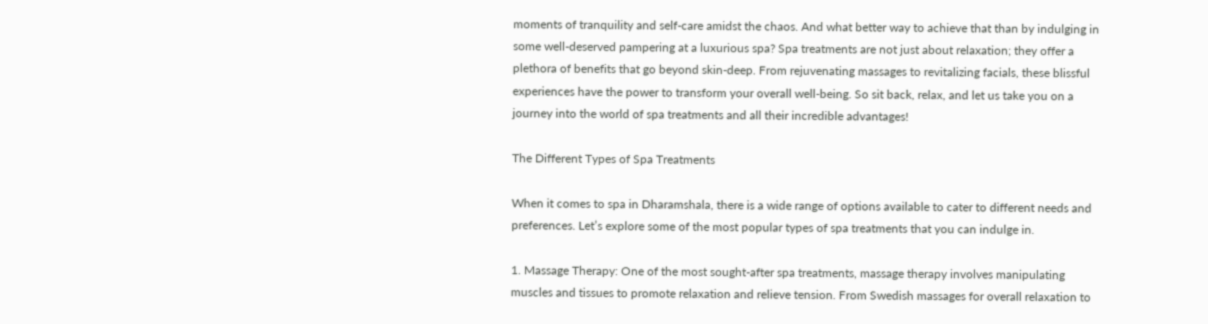moments of tranquility and self-care amidst the chaos. And what better way to achieve that than by indulging in some well-deserved pampering at a luxurious spa? Spa treatments are not just about relaxation; they offer a plethora of benefits that go beyond skin-deep. From rejuvenating massages to revitalizing facials, these blissful experiences have the power to transform your overall well-being. So sit back, relax, and let us take you on a journey into the world of spa treatments and all their incredible advantages!

The Different Types of Spa Treatments

When it comes to spa in Dharamshala, there is a wide range of options available to cater to different needs and preferences. Let’s explore some of the most popular types of spa treatments that you can indulge in.

1. Massage Therapy: One of the most sought-after spa treatments, massage therapy involves manipulating muscles and tissues to promote relaxation and relieve tension. From Swedish massages for overall relaxation to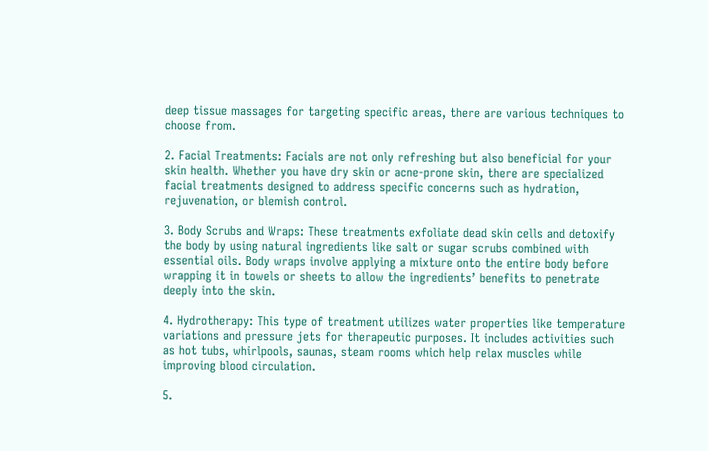deep tissue massages for targeting specific areas, there are various techniques to choose from.

2. Facial Treatments: Facials are not only refreshing but also beneficial for your skin health. Whether you have dry skin or acne-prone skin, there are specialized facial treatments designed to address specific concerns such as hydration, rejuvenation, or blemish control.

3. Body Scrubs and Wraps: These treatments exfoliate dead skin cells and detoxify the body by using natural ingredients like salt or sugar scrubs combined with essential oils. Body wraps involve applying a mixture onto the entire body before wrapping it in towels or sheets to allow the ingredients’ benefits to penetrate deeply into the skin.

4. Hydrotherapy: This type of treatment utilizes water properties like temperature variations and pressure jets for therapeutic purposes. It includes activities such as hot tubs, whirlpools, saunas, steam rooms which help relax muscles while improving blood circulation.

5.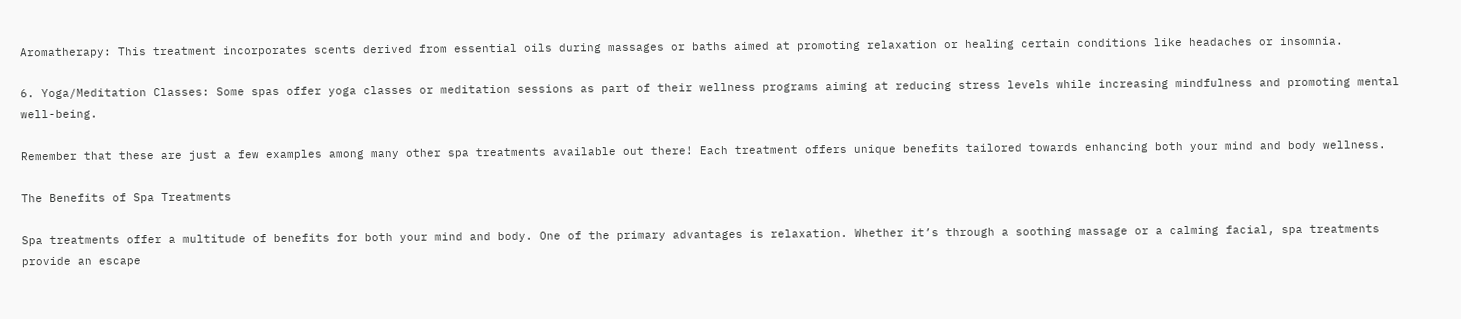Aromatherapy: This treatment incorporates scents derived from essential oils during massages or baths aimed at promoting relaxation or healing certain conditions like headaches or insomnia.

6. Yoga/Meditation Classes: Some spas offer yoga classes or meditation sessions as part of their wellness programs aiming at reducing stress levels while increasing mindfulness and promoting mental well-being.

Remember that these are just a few examples among many other spa treatments available out there! Each treatment offers unique benefits tailored towards enhancing both your mind and body wellness.

The Benefits of Spa Treatments

Spa treatments offer a multitude of benefits for both your mind and body. One of the primary advantages is relaxation. Whether it’s through a soothing massage or a calming facial, spa treatments provide an escape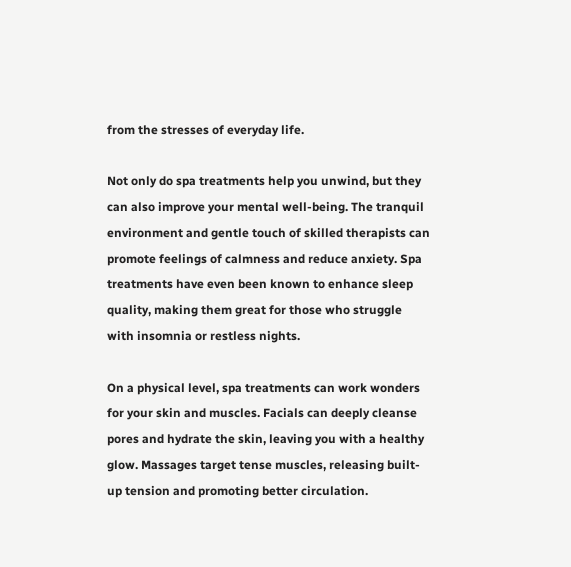from the stresses of everyday life.

Not only do spa treatments help you unwind, but they can also improve your mental well-being. The tranquil environment and gentle touch of skilled therapists can promote feelings of calmness and reduce anxiety. Spa treatments have even been known to enhance sleep quality, making them great for those who struggle with insomnia or restless nights.

On a physical level, spa treatments can work wonders for your skin and muscles. Facials can deeply cleanse pores and hydrate the skin, leaving you with a healthy glow. Massages target tense muscles, releasing built-up tension and promoting better circulation.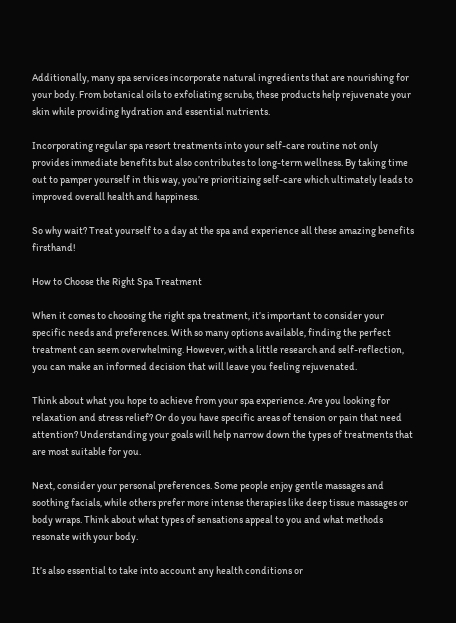Additionally, many spa services incorporate natural ingredients that are nourishing for your body. From botanical oils to exfoliating scrubs, these products help rejuvenate your skin while providing hydration and essential nutrients.

Incorporating regular spa resort treatments into your self-care routine not only provides immediate benefits but also contributes to long-term wellness. By taking time out to pamper yourself in this way, you’re prioritizing self-care which ultimately leads to improved overall health and happiness.

So why wait? Treat yourself to a day at the spa and experience all these amazing benefits firsthand!

How to Choose the Right Spa Treatment

When it comes to choosing the right spa treatment, it’s important to consider your specific needs and preferences. With so many options available, finding the perfect treatment can seem overwhelming. However, with a little research and self-reflection, you can make an informed decision that will leave you feeling rejuvenated.

Think about what you hope to achieve from your spa experience. Are you looking for relaxation and stress relief? Or do you have specific areas of tension or pain that need attention? Understanding your goals will help narrow down the types of treatments that are most suitable for you.

Next, consider your personal preferences. Some people enjoy gentle massages and soothing facials, while others prefer more intense therapies like deep tissue massages or body wraps. Think about what types of sensations appeal to you and what methods resonate with your body.

It’s also essential to take into account any health conditions or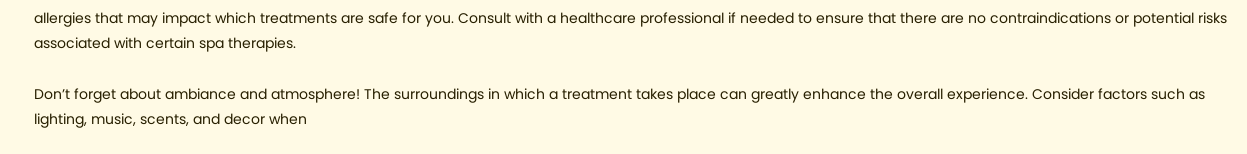allergies that may impact which treatments are safe for you. Consult with a healthcare professional if needed to ensure that there are no contraindications or potential risks associated with certain spa therapies.

Don’t forget about ambiance and atmosphere! The surroundings in which a treatment takes place can greatly enhance the overall experience. Consider factors such as lighting, music, scents, and decor when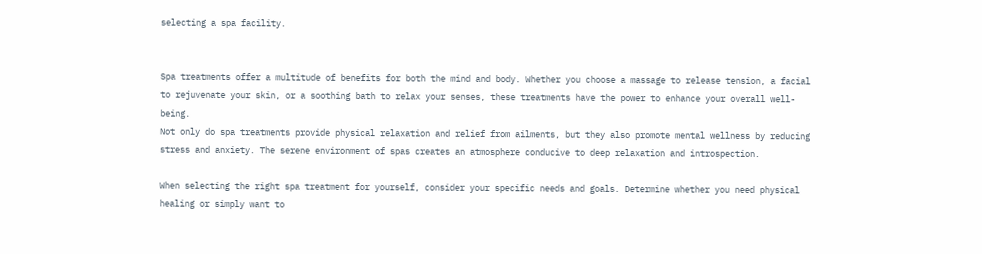selecting a spa facility.


Spa treatments offer a multitude of benefits for both the mind and body. Whether you choose a massage to release tension, a facial to rejuvenate your skin, or a soothing bath to relax your senses, these treatments have the power to enhance your overall well-being.
Not only do spa treatments provide physical relaxation and relief from ailments, but they also promote mental wellness by reducing stress and anxiety. The serene environment of spas creates an atmosphere conducive to deep relaxation and introspection.

When selecting the right spa treatment for yourself, consider your specific needs and goals. Determine whether you need physical healing or simply want to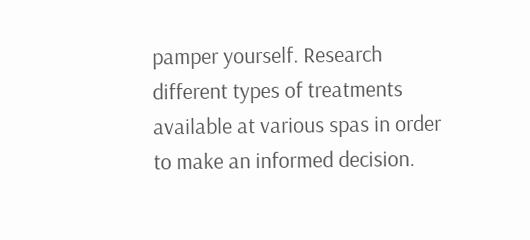pamper yourself. Research different types of treatments available at various spas in order to make an informed decision.